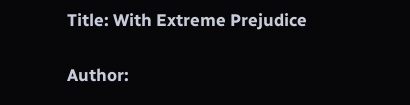Title: With Extreme Prejudice

Author: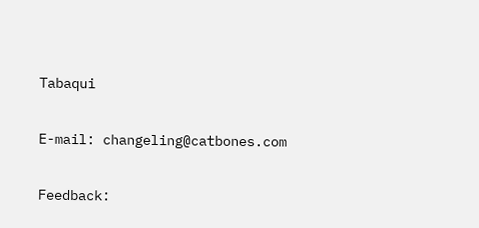Tabaqui

E-mail: changeling@catbones.com

Feedback: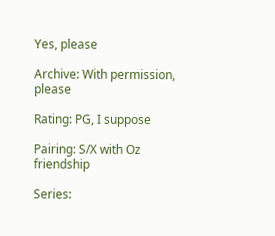Yes, please

Archive: With permission, please

Rating: PG, I suppose

Pairing: S/X with Oz friendship

Series: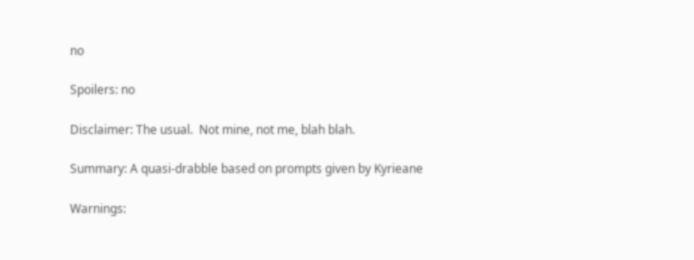no

Spoilers: no

Disclaimer: The usual.  Not mine, not me, blah blah.

Summary: A quasi-drabble based on prompts given by Kyrieane

Warnings: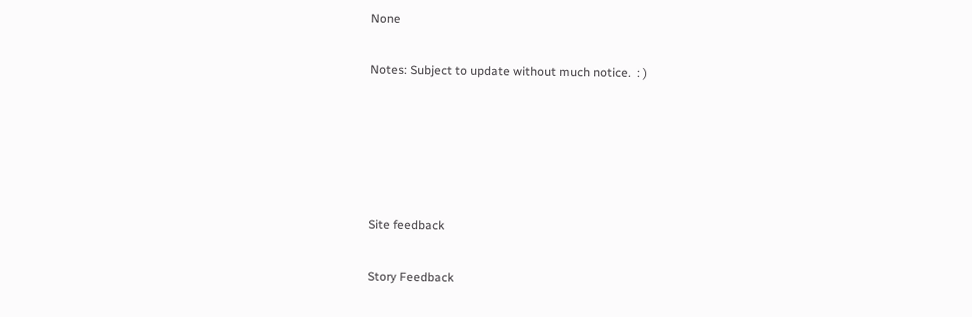None

Notes: Subject to update without much notice.  : )





Site feedback

Story Feedback